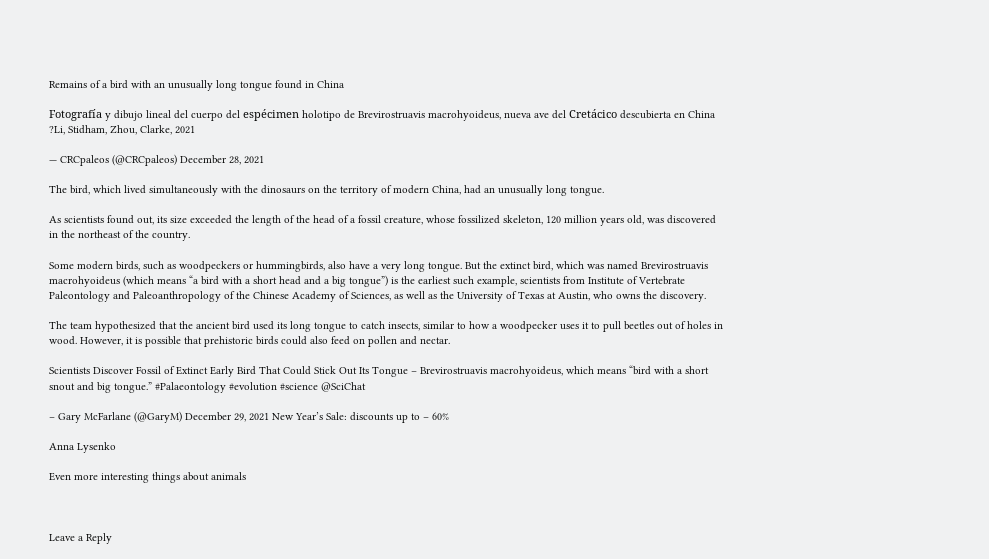Remains of a bird with an unusually long tongue found in China

Fotografía y dibujo lineal del cuerpo del espécimen holotipo de Brevirostruavis macrohyoideus, nueva ave del Cretácico descubierta en China
?Li, Stidham, Zhou, Clarke, 2021

— CRCpaleos (@CRCpaleos) December 28, 2021

The bird, which lived simultaneously with the dinosaurs on the territory of modern China, had an unusually long tongue.

As scientists found out, its size exceeded the length of the head of a fossil creature, whose fossilized skeleton, 120 million years old, was discovered in the northeast of the country.

Some modern birds, such as woodpeckers or hummingbirds, also have a very long tongue. But the extinct bird, which was named Brevirostruavis macrohyoideus (which means “a bird with a short head and a big tongue”) is the earliest such example, scientists from Institute of Vertebrate Paleontology and Paleoanthropology of the Chinese Academy of Sciences, as well as the University of Texas at Austin, who owns the discovery.

The team hypothesized that the ancient bird used its long tongue to catch insects, similar to how a woodpecker uses it to pull beetles out of holes in wood. However, it is possible that prehistoric birds could also feed on pollen and nectar.

Scientists Discover Fossil of Extinct Early Bird That Could Stick Out Its Tongue – Brevirostruavis macrohyoideus, which means “bird with a short snout and big tongue.” #Palaeontology #evolution #science @SciChat

– Gary McFarlane (@GaryM) December 29, 2021 New Year’s Sale: discounts up to – 60%

Anna Lysenko

Even more interesting things about animals



Leave a Reply